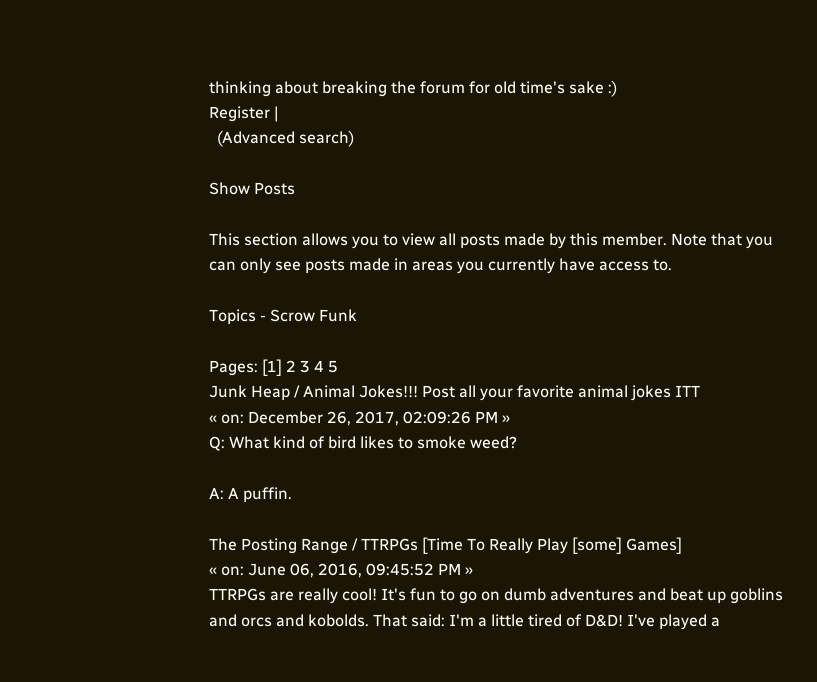thinking about breaking the forum for old time's sake :)
Register |
  (Advanced search)

Show Posts

This section allows you to view all posts made by this member. Note that you can only see posts made in areas you currently have access to.

Topics - Scrow Funk

Pages: [1] 2 3 4 5
Junk Heap / Animal Jokes!!! Post all your favorite animal jokes ITT
« on: December 26, 2017, 02:09:26 PM »
Q: What kind of bird likes to smoke weed?

A: A puffin.

The Posting Range / TTRPGs [Time To Really Play [some] Games]
« on: June 06, 2016, 09:45:52 PM »
TTRPGs are really cool! It's fun to go on dumb adventures and beat up goblins and orcs and kobolds. That said: I'm a little tired of D&D! I've played a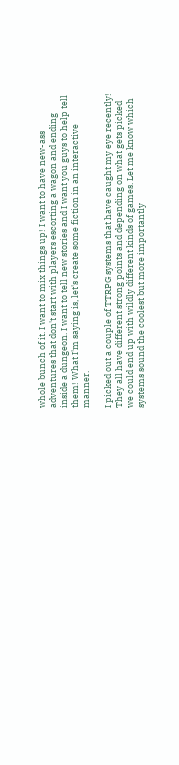whole bunch of it. I want to mix things up! I want to have new-ass adventures that don't start with players escorting a wagon and ending inside a dungeon. I want to tell new stories and I want you guys to help tell them! What I'm saying is, let's create some fiction in an interactive manner.

I picked out a couple of TTRPG systems that have caught my eye recently! They all have different strong points and depending on what gets picked we could end up with wildly different kinds of games. Let me know which systems sound the coolest but more importantly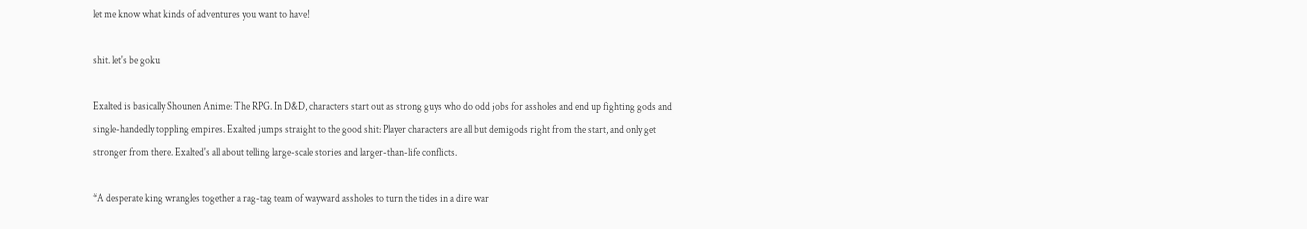let me know what kinds of adventures you want to have!

shit. let's be goku

Exalted is basically Shounen Anime: The RPG. In D&D, characters start out as strong guys who do odd jobs for assholes and end up fighting gods and single-handedly toppling empires. Exalted jumps straight to the good shit: Player characters are all but demigods right from the start, and only get stronger from there. Exalted's all about telling large-scale stories and larger-than-life conflicts.

*A desperate king wrangles together a rag-tag team of wayward assholes to turn the tides in a dire war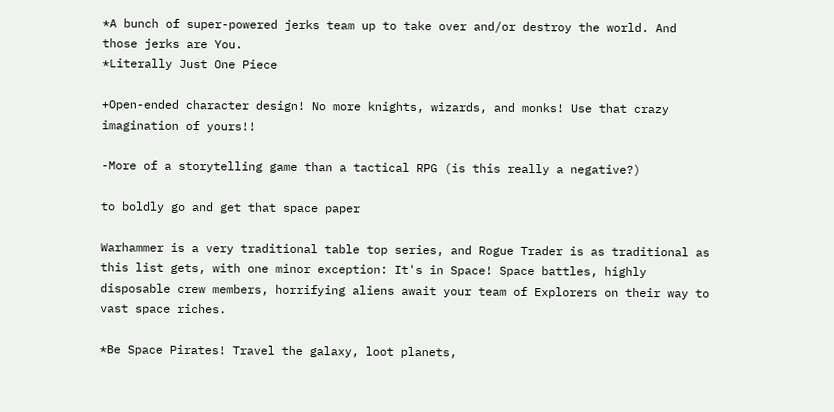*A bunch of super-powered jerks team up to take over and/or destroy the world. And those jerks are You.
*Literally Just One Piece

+Open-ended character design! No more knights, wizards, and monks! Use that crazy imagination of yours!!

-More of a storytelling game than a tactical RPG (is this really a negative?)

to boldly go and get that space paper

Warhammer is a very traditional table top series, and Rogue Trader is as traditional as this list gets, with one minor exception: It's in Space! Space battles, highly disposable crew members, horrifying aliens await your team of Explorers on their way to vast space riches.

*Be Space Pirates! Travel the galaxy, loot planets,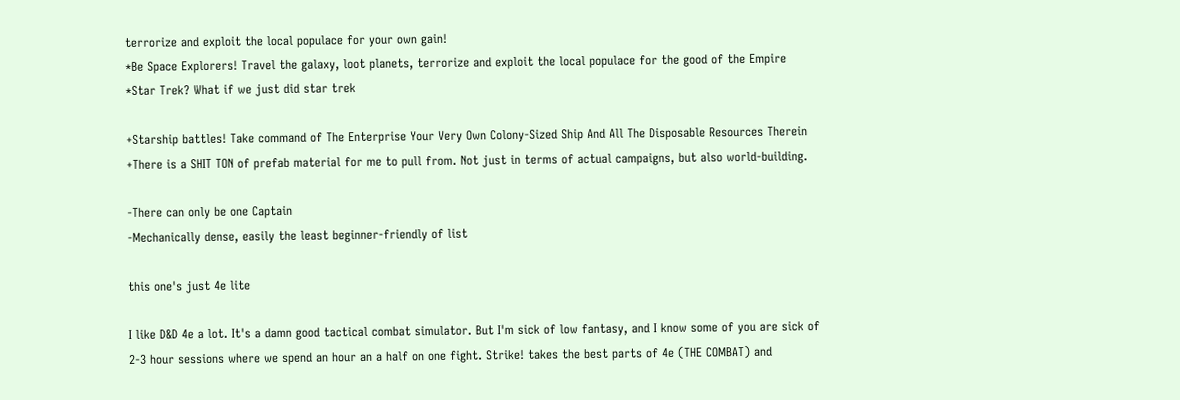terrorize and exploit the local populace for your own gain!
*Be Space Explorers! Travel the galaxy, loot planets, terrorize and exploit the local populace for the good of the Empire
*Star Trek? What if we just did star trek

+Starship battles! Take command of The Enterprise Your Very Own Colony-Sized Ship And All The Disposable Resources Therein
+There is a SHIT TON of prefab material for me to pull from. Not just in terms of actual campaigns, but also world-building.

-There can only be one Captain
-Mechanically dense, easily the least beginner-friendly of list

this one's just 4e lite

I like D&D 4e a lot. It's a damn good tactical combat simulator. But I'm sick of low fantasy, and I know some of you are sick of 2-3 hour sessions where we spend an hour an a half on one fight. Strike! takes the best parts of 4e (THE COMBAT) and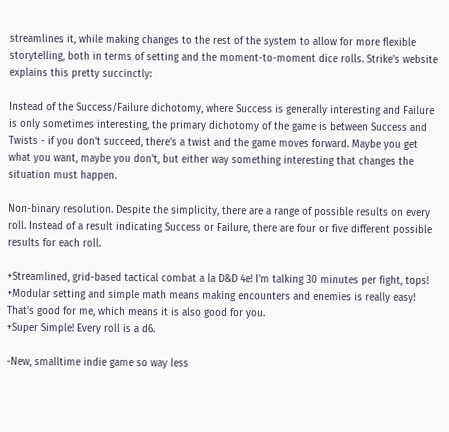streamlines it, while making changes to the rest of the system to allow for more flexible storytelling, both in terms of setting and the moment-to-moment dice rolls. Strike's website explains this pretty succinctly:

Instead of the Success/Failure dichotomy, where Success is generally interesting and Failure is only sometimes interesting, the primary dichotomy of the game is between Success and Twists - if you don't succeed, there's a twist and the game moves forward. Maybe you get what you want, maybe you don't, but either way something interesting that changes the situation must happen.

Non-binary resolution. Despite the simplicity, there are a range of possible results on every roll. Instead of a result indicating Success or Failure, there are four or five different possible results for each roll.

+Streamlined, grid-based tactical combat a la D&D 4e! I'm talking 30 minutes per fight, tops!
+Modular setting and simple math means making encounters and enemies is really easy! That's good for me, which means it is also good for you.
+Super Simple! Every roll is a d6.

-New, smalltime indie game so way less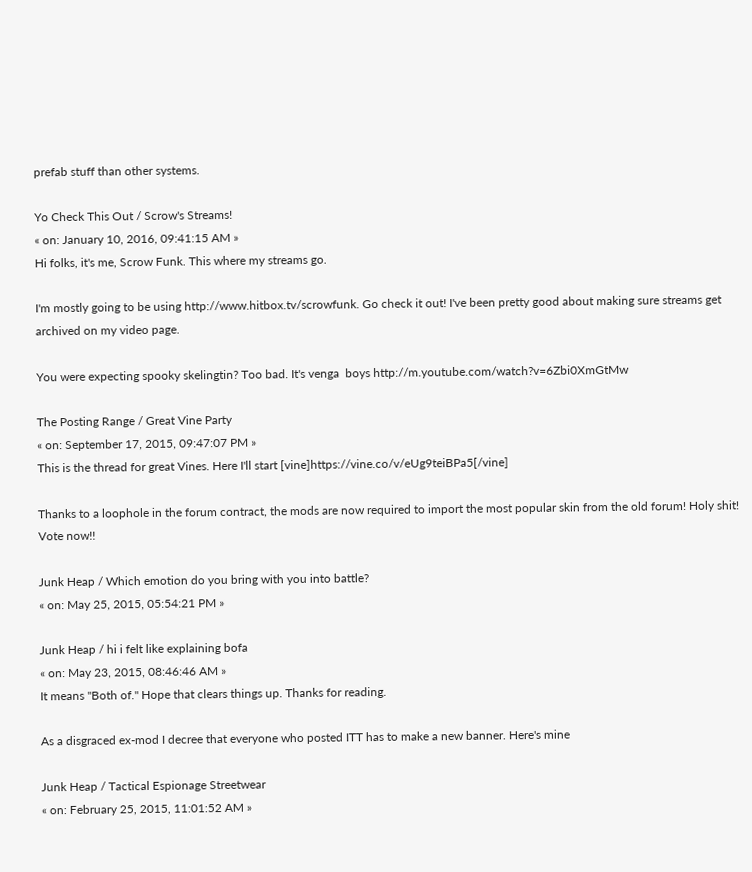prefab stuff than other systems.

Yo Check This Out / Scrow's Streams!
« on: January 10, 2016, 09:41:15 AM »
Hi folks, it's me, Scrow Funk. This where my streams go.

I'm mostly going to be using http://www.hitbox.tv/scrowfunk. Go check it out! I've been pretty good about making sure streams get archived on my video page.

You were expecting spooky skelingtin? Too bad. It's venga  boys http://m.youtube.com/watch?v=6Zbi0XmGtMw

The Posting Range / Great Vine Party
« on: September 17, 2015, 09:47:07 PM »
This is the thread for great Vines. Here I'll start [vine]https://vine.co/v/eUg9teiBPa5[/vine]

Thanks to a loophole in the forum contract, the mods are now required to import the most popular skin from the old forum! Holy shit! Vote now!!

Junk Heap / Which emotion do you bring with you into battle?
« on: May 25, 2015, 05:54:21 PM »

Junk Heap / hi i felt like explaining bofa
« on: May 23, 2015, 08:46:46 AM »
It means "Both of." Hope that clears things up. Thanks for reading.

As a disgraced ex-mod I decree that everyone who posted ITT has to make a new banner. Here's mine

Junk Heap / Tactical Espionage Streetwear
« on: February 25, 2015, 11:01:52 AM »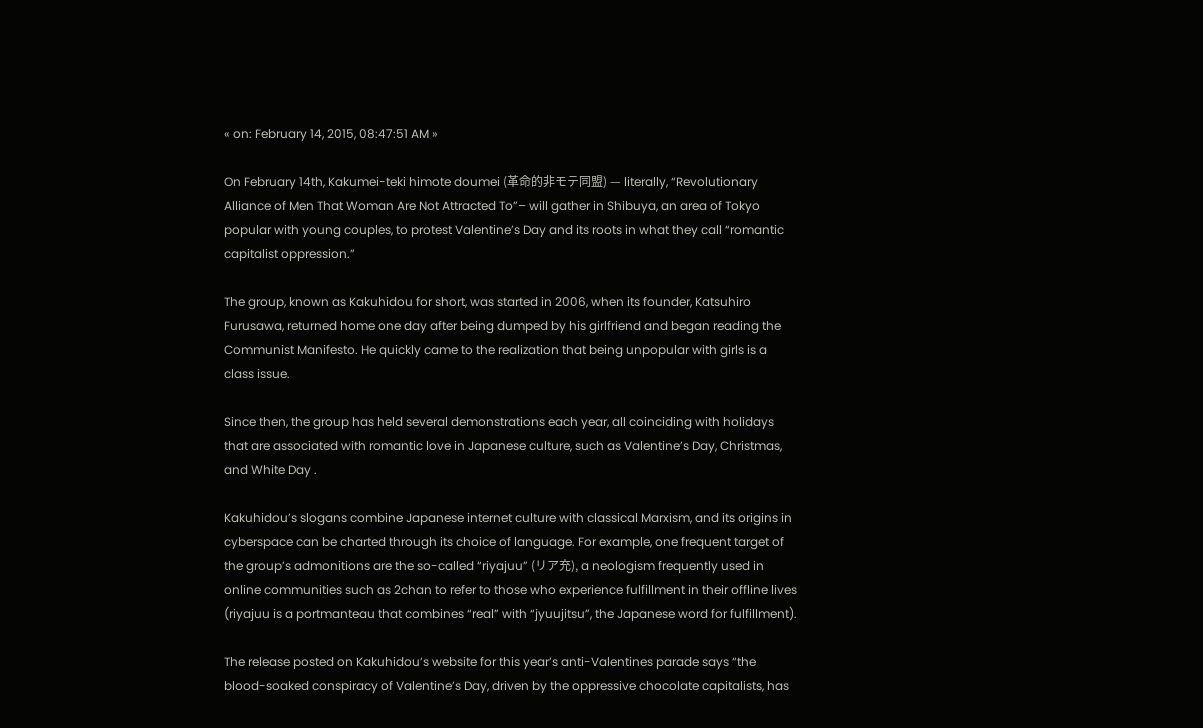« on: February 14, 2015, 08:47:51 AM »

On February 14th, Kakumei-teki himote doumei (革命的非モテ同盟) — literally, “Revolutionary Alliance of Men That Woman Are Not Attracted To”– will gather in Shibuya, an area of Tokyo popular with young couples, to protest Valentine’s Day and its roots in what they call “romantic capitalist oppression.”

The group, known as Kakuhidou for short, was started in 2006, when its founder, Katsuhiro Furusawa, returned home one day after being dumped by his girlfriend and began reading the Communist Manifesto. He quickly came to the realization that being unpopular with girls is a class issue.

Since then, the group has held several demonstrations each year, all coinciding with holidays that are associated with romantic love in Japanese culture, such as Valentine’s Day, Christmas, and White Day .

Kakuhidou’s slogans combine Japanese internet culture with classical Marxism, and its origins in cyberspace can be charted through its choice of language. For example, one frequent target of the group’s admonitions are the so-called “riyajuu” (リア充), a neologism frequently used in online communities such as 2chan to refer to those who experience fulfillment in their offline lives (riyajuu is a portmanteau that combines “real” with “jyuujitsu”, the Japanese word for fulfillment).

The release posted on Kakuhidou’s website for this year’s anti-Valentines parade says “the blood-soaked conspiracy of Valentine’s Day, driven by the oppressive chocolate capitalists, has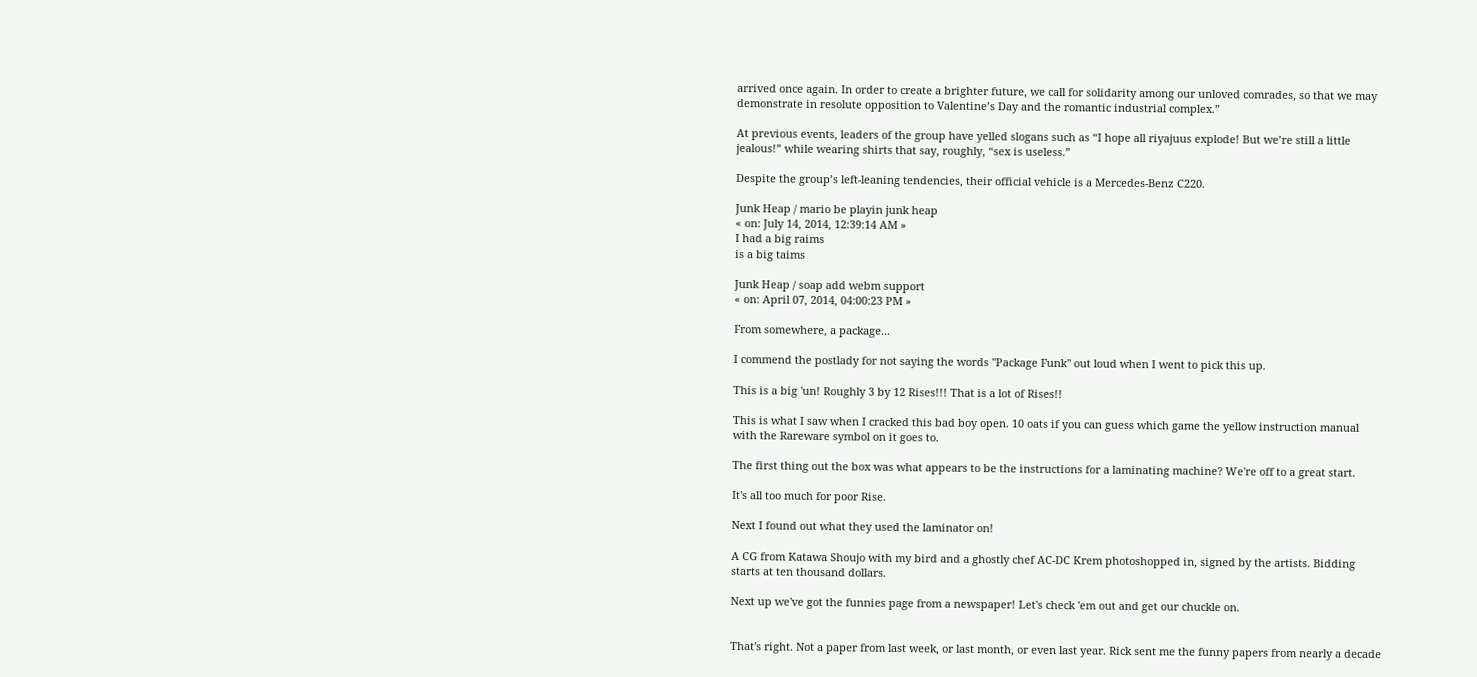arrived once again. In order to create a brighter future, we call for solidarity among our unloved comrades, so that we may demonstrate in resolute opposition to Valentine’s Day and the romantic industrial complex.”

At previous events, leaders of the group have yelled slogans such as “I hope all riyajuus explode! But we’re still a little jealous!” while wearing shirts that say, roughly, “sex is useless.”

Despite the group’s left-leaning tendencies, their official vehicle is a Mercedes-Benz C220.

Junk Heap / mario be playin junk heap
« on: July 14, 2014, 12:39:14 AM »
I had a big raims
is a big taims

Junk Heap / soap add webm support
« on: April 07, 2014, 04:00:23 PM »

From somewhere, a package...

I commend the postlady for not saying the words "Package Funk" out loud when I went to pick this up.

This is a big 'un! Roughly 3 by 12 Rises!!! That is a lot of Rises!!

This is what I saw when I cracked this bad boy open. 10 oats if you can guess which game the yellow instruction manual with the Rareware symbol on it goes to.

The first thing out the box was what appears to be the instructions for a laminating machine? We're off to a great start.

It's all too much for poor Rise.

Next I found out what they used the laminator on!

A CG from Katawa Shoujo with my bird and a ghostly chef AC-DC Krem photoshopped in, signed by the artists. Bidding starts at ten thousand dollars.

Next up we've got the funnies page from a newspaper! Let's check 'em out and get our chuckle on.


That's right. Not a paper from last week, or last month, or even last year. Rick sent me the funny papers from nearly a decade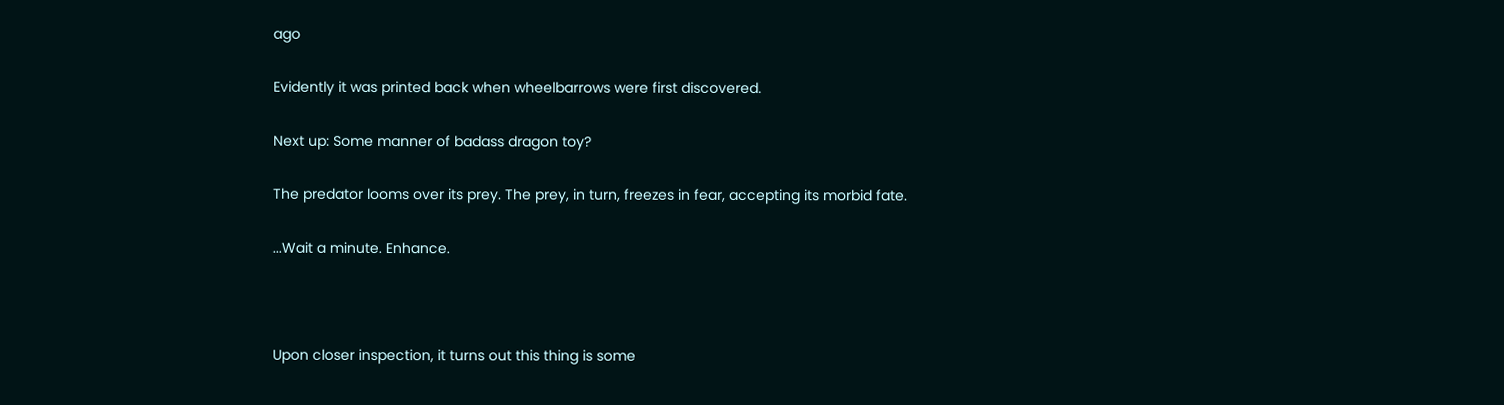ago

Evidently it was printed back when wheelbarrows were first discovered.

Next up: Some manner of badass dragon toy?

The predator looms over its prey. The prey, in turn, freezes in fear, accepting its morbid fate.

...Wait a minute. Enhance.



Upon closer inspection, it turns out this thing is some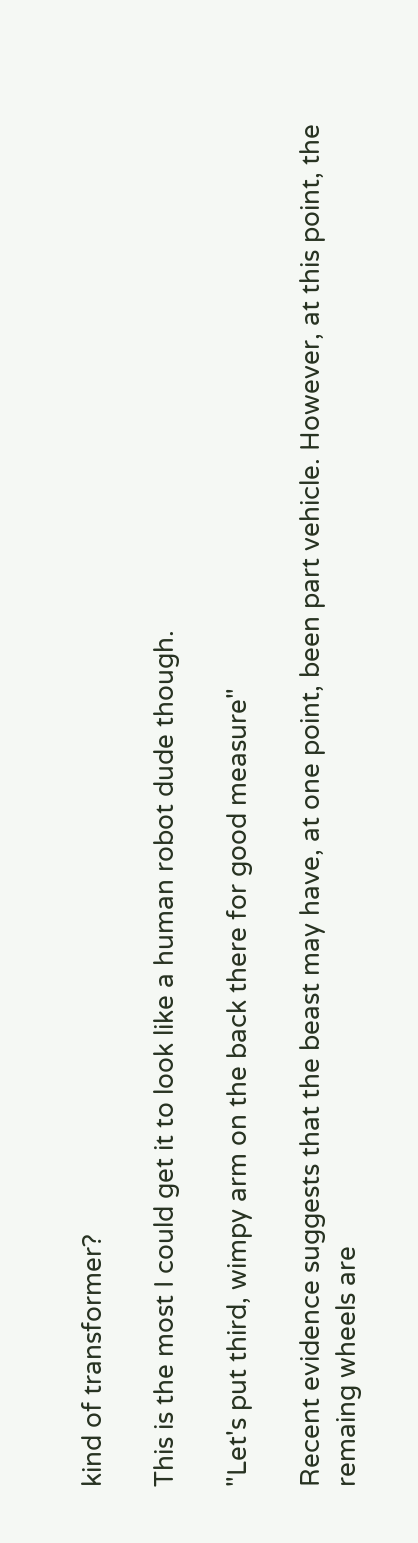kind of transformer?

This is the most I could get it to look like a human robot dude though.

"Let's put third, wimpy arm on the back there for good measure"

Recent evidence suggests that the beast may have, at one point, been part vehicle. However, at this point, the remaing wheels are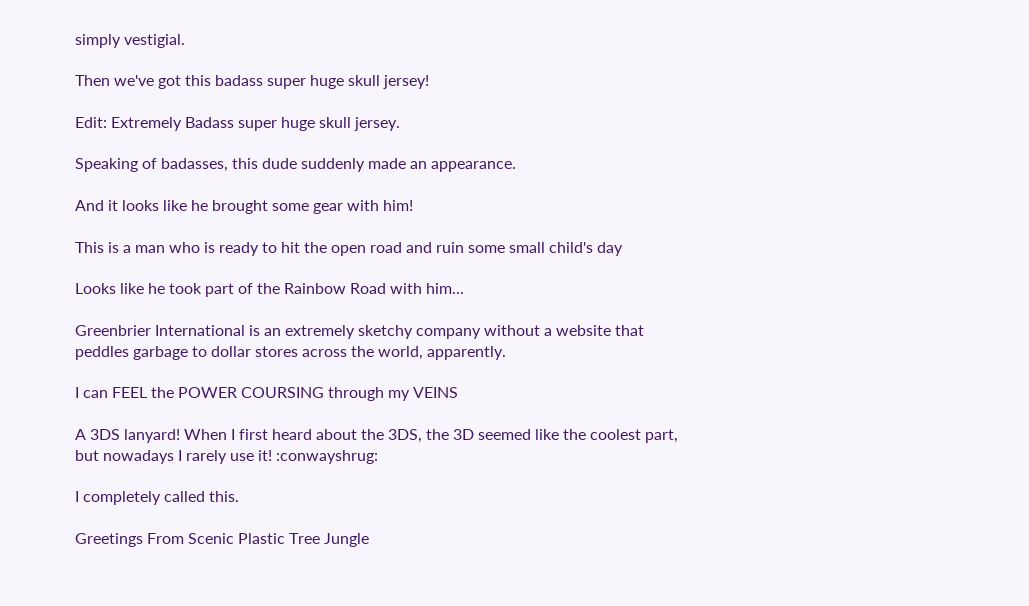simply vestigial.

Then we've got this badass super huge skull jersey!

Edit: Extremely Badass super huge skull jersey.

Speaking of badasses, this dude suddenly made an appearance.

And it looks like he brought some gear with him!

This is a man who is ready to hit the open road and ruin some small child's day

Looks like he took part of the Rainbow Road with him...

Greenbrier International is an extremely sketchy company without a website that peddles garbage to dollar stores across the world, apparently.

I can FEEL the POWER COURSING through my VEINS

A 3DS lanyard! When I first heard about the 3DS, the 3D seemed like the coolest part, but nowadays I rarely use it! :conwayshrug:

I completely called this.

Greetings From Scenic Plastic Tree Jungle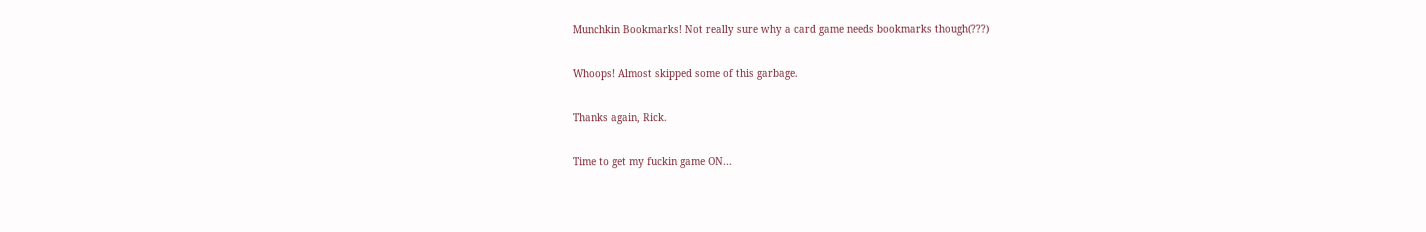Munchkin Bookmarks! Not really sure why a card game needs bookmarks though(???)

Whoops! Almost skipped some of this garbage.

Thanks again, Rick.

Time to get my fuckin game ON...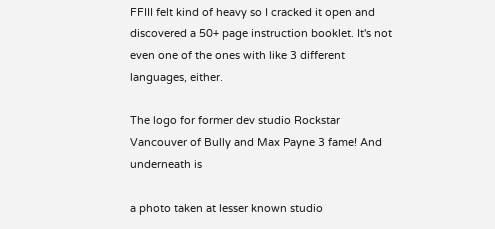FFIII felt kind of heavy so I cracked it open and discovered a 50+ page instruction booklet. It's not even one of the ones with like 3 different languages, either.

The logo for former dev studio Rockstar Vancouver of Bully and Max Payne 3 fame! And underneath is

a photo taken at lesser known studio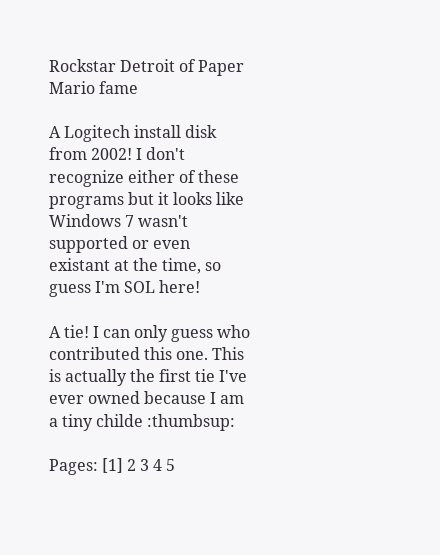Rockstar Detroit of Paper Mario fame

A Logitech install disk from 2002! I don't recognize either of these programs but it looks like Windows 7 wasn't supported or even  existant at the time, so guess I'm SOL here!

A tie! I can only guess who contributed this one. This is actually the first tie I've ever owned because I am a tiny childe :thumbsup:

Pages: [1] 2 3 4 5